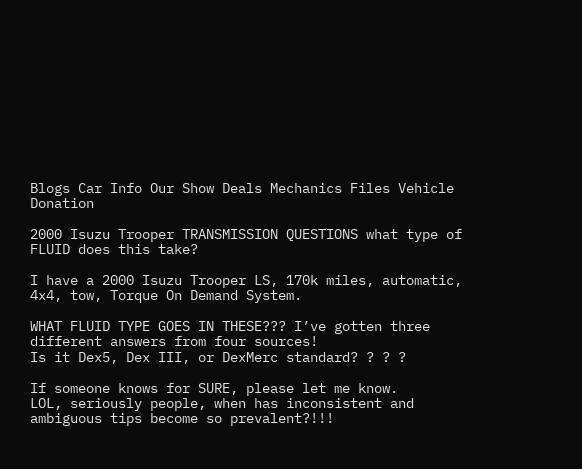Blogs Car Info Our Show Deals Mechanics Files Vehicle Donation

2000 Isuzu Trooper TRANSMISSION QUESTIONS what type of FLUID does this take?

I have a 2000 Isuzu Trooper LS, 170k miles, automatic, 4x4, tow, Torque On Demand System.

WHAT FLUID TYPE GOES IN THESE??? I’ve gotten three different answers from four sources!
Is it Dex5, Dex III, or DexMerc standard? ? ? ?

If someone knows for SURE, please let me know.
LOL, seriously people, when has inconsistent and ambiguous tips become so prevalent?!!!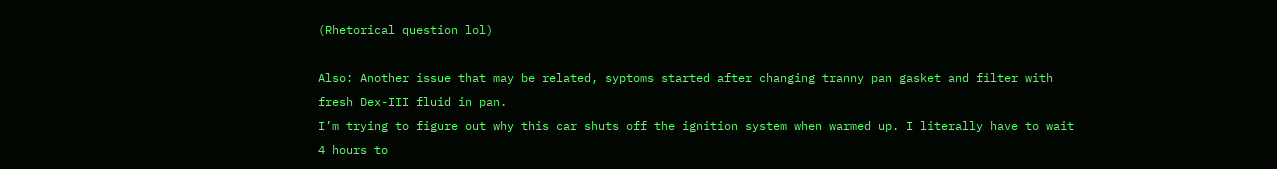(Rhetorical question lol)

Also: Another issue that may be related, syptoms started after changing tranny pan gasket and filter with fresh Dex-III fluid in pan.
I’m trying to figure out why this car shuts off the ignition system when warmed up. I literally have to wait 4 hours to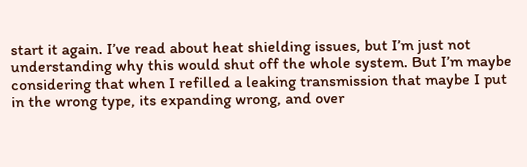start it again. I’ve read about heat shielding issues, but I’m just not understanding why this would shut off the whole system. But I’m maybe considering that when I refilled a leaking transmission that maybe I put in the wrong type, its expanding wrong, and over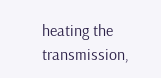heating the transmission,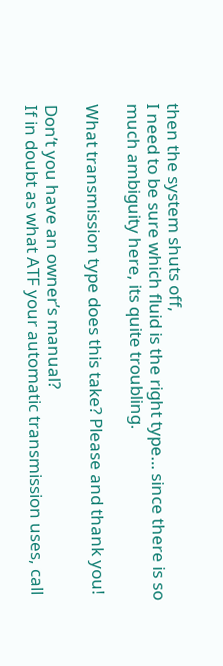then the system shuts off,
I need to be sure which fluid is the right type… since there is so much ambiguity here, its quite troubling.

What transmission type does this take? Please and thank you!

Don’t you have an owner’s manual?
If in doubt as what ATF your automatic transmission uses, call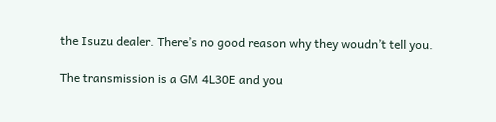the Isuzu dealer. There’s no good reason why they woudn’t tell you.

The transmission is a GM 4L30E and you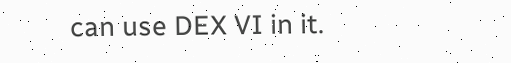can use DEX VI in it.